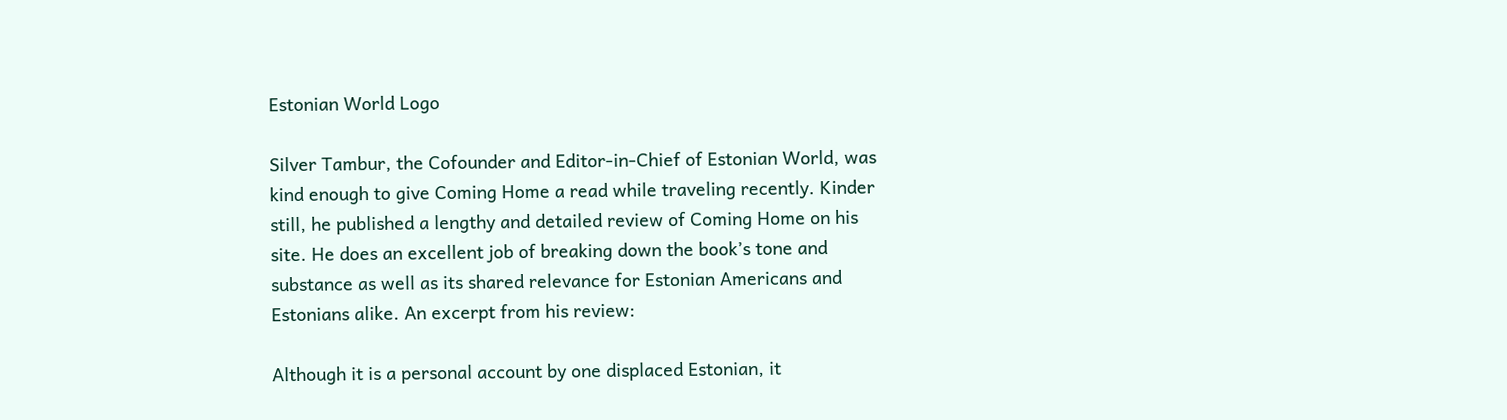Estonian World Logo

Silver Tambur, the Cofounder and Editor-in-Chief of Estonian World, was kind enough to give Coming Home a read while traveling recently. Kinder still, he published a lengthy and detailed review of Coming Home on his site. He does an excellent job of breaking down the book’s tone and substance as well as its shared relevance for Estonian Americans and Estonians alike. An excerpt from his review:

Although it is a personal account by one displaced Estonian, it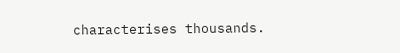characterises thousands.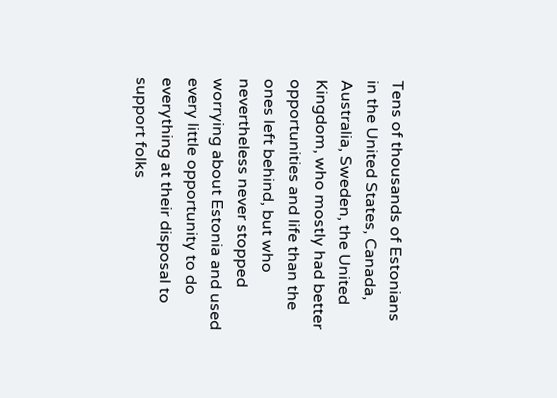Tens of thousands of Estonians in the United States, Canada, Australia, Sweden, the United Kingdom, who mostly had better opportunities and life than the ones left behind, but who nevertheless never stopped worrying about Estonia and used every little opportunity to do everything at their disposal to support folks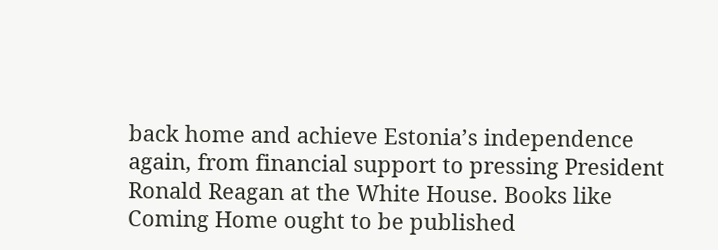back home and achieve Estonia’s independence again, from financial support to pressing President Ronald Reagan at the White House. Books like Coming Home ought to be published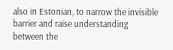also in Estonian, to narrow the invisible barrier and raise understanding between the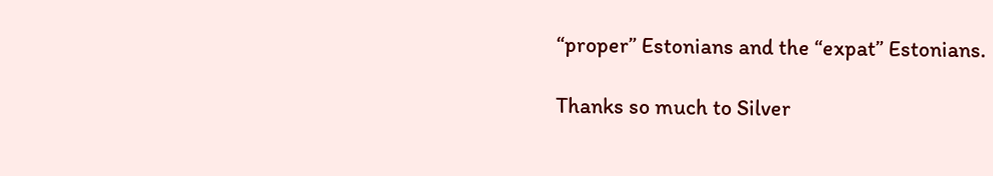“proper” Estonians and the “expat” Estonians.

Thanks so much to Silver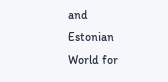and Estonian World for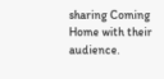sharing Coming Home with their audience.